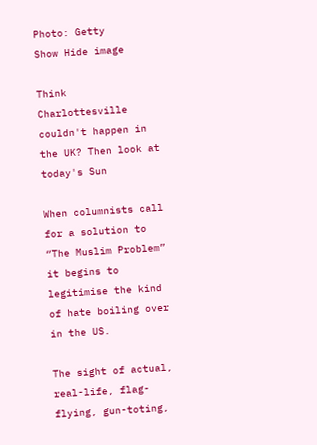Photo: Getty
Show Hide image

Think Charlottesville couldn't happen in the UK? Then look at today's Sun

When columnists call for a solution to “The Muslim Problem” it begins to legitimise the kind of hate boiling over in the US.

The sight of actual, real-life, flag-flying, gun-toting,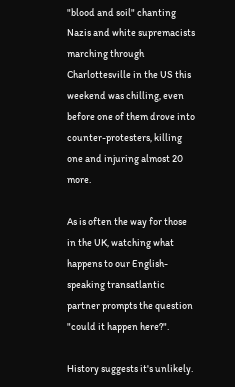"blood and soil" chanting Nazis and white supremacists marching through Charlottesville in the US this weekend was chilling, even before one of them drove into counter-protesters, killing one and injuring almost 20 more.

As is often the way for those in the UK, watching what happens to our English-speaking transatlantic partner prompts the question "could it happen here?".

History suggests it's unlikely.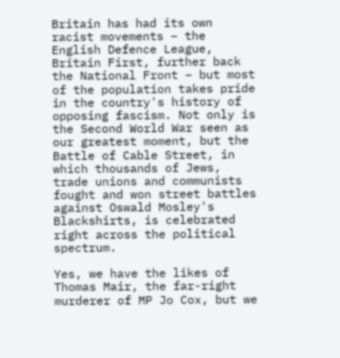Britain has had its own racist movements – the English Defence League, Britain First, further back the National Front – but most of the population takes pride in the country's history of opposing fascism. Not only is the Second World War seen as our greatest moment, but the Battle of Cable Street, in which thousands of Jews, trade unions and communists fought and won street battles against Oswald Mosley's Blackshirts, is celebrated right across the political spectrum.

Yes, we have the likes of Thomas Mair, the far-right murderer of MP Jo Cox, but we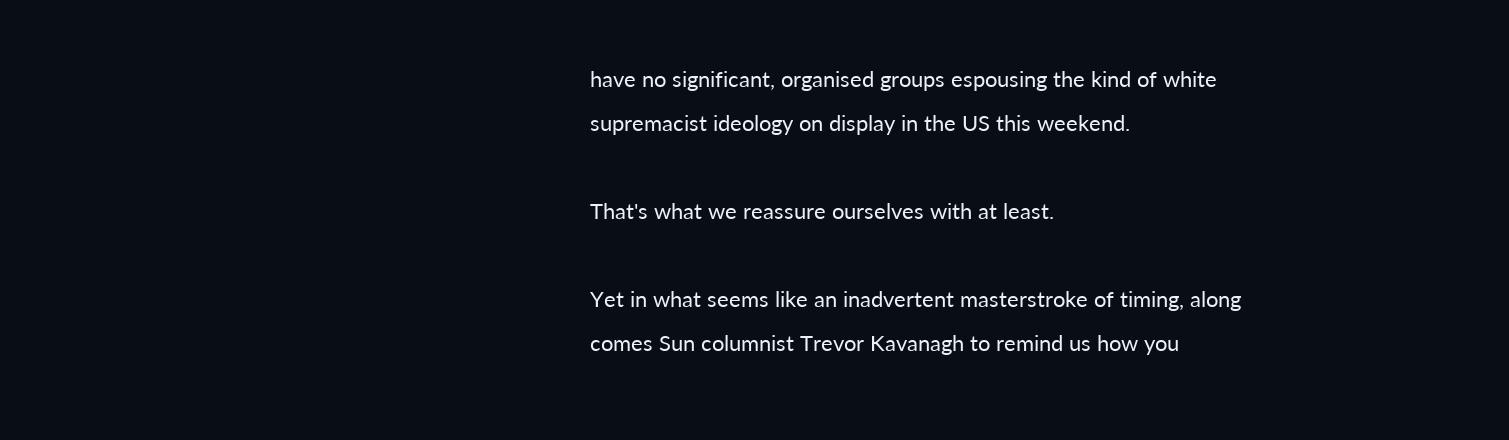have no significant, organised groups espousing the kind of white supremacist ideology on display in the US this weekend.

That's what we reassure ourselves with at least.

Yet in what seems like an inadvertent masterstroke of timing, along comes Sun columnist Trevor Kavanagh to remind us how you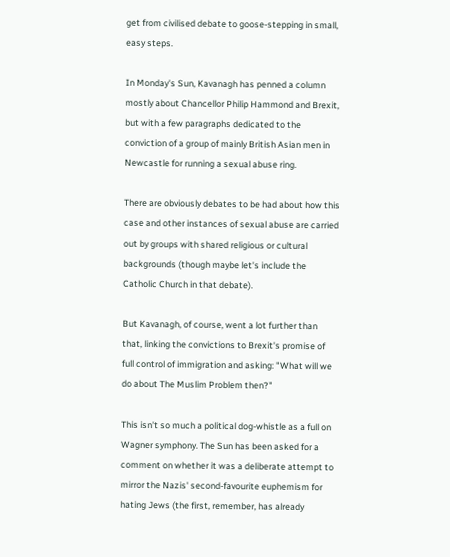get from civilised debate to goose-stepping in small, easy steps.

In Monday's Sun, Kavanagh has penned a column mostly about Chancellor Philip Hammond and Brexit, but with a few paragraphs dedicated to the conviction of a group of mainly British Asian men in Newcastle for running a sexual abuse ring.

There are obviously debates to be had about how this case and other instances of sexual abuse are carried out by groups with shared religious or cultural backgrounds (though maybe let's include the Catholic Church in that debate).

But Kavanagh, of course, went a lot further than that, linking the convictions to Brexit's promise of full control of immigration and asking: "What will we do about The Muslim Problem then?"

This isn't so much a political dog-whistle as a full on Wagner symphony. The Sun has been asked for a comment on whether it was a deliberate attempt to mirror the Nazis' second-favourite euphemism for hating Jews (the first, remember, has already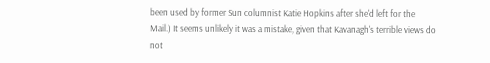been used by former Sun columnist Katie Hopkins after she'd left for the Mail.) It seems unlikely it was a mistake, given that Kavanagh's terrible views do not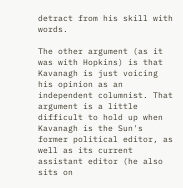detract from his skill with words.

The other argument (as it was with Hopkins) is that Kavanagh is just voicing his opinion as an independent columnist. That argument is a little difficult to hold up when Kavanagh is the Sun's former political editor, as well as its current assistant editor (he also sits on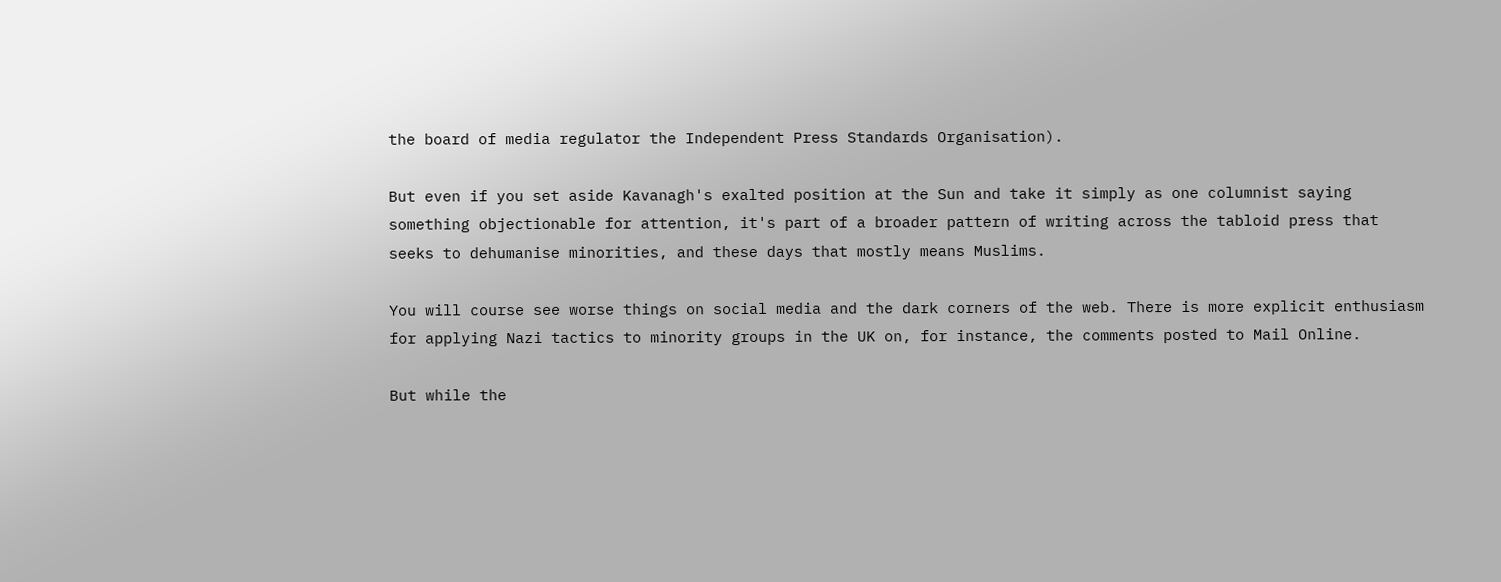the board of media regulator the Independent Press Standards Organisation).

But even if you set aside Kavanagh's exalted position at the Sun and take it simply as one columnist saying something objectionable for attention, it's part of a broader pattern of writing across the tabloid press that seeks to dehumanise minorities, and these days that mostly means Muslims.

You will course see worse things on social media and the dark corners of the web. There is more explicit enthusiasm for applying Nazi tactics to minority groups in the UK on, for instance, the comments posted to Mail Online.

But while the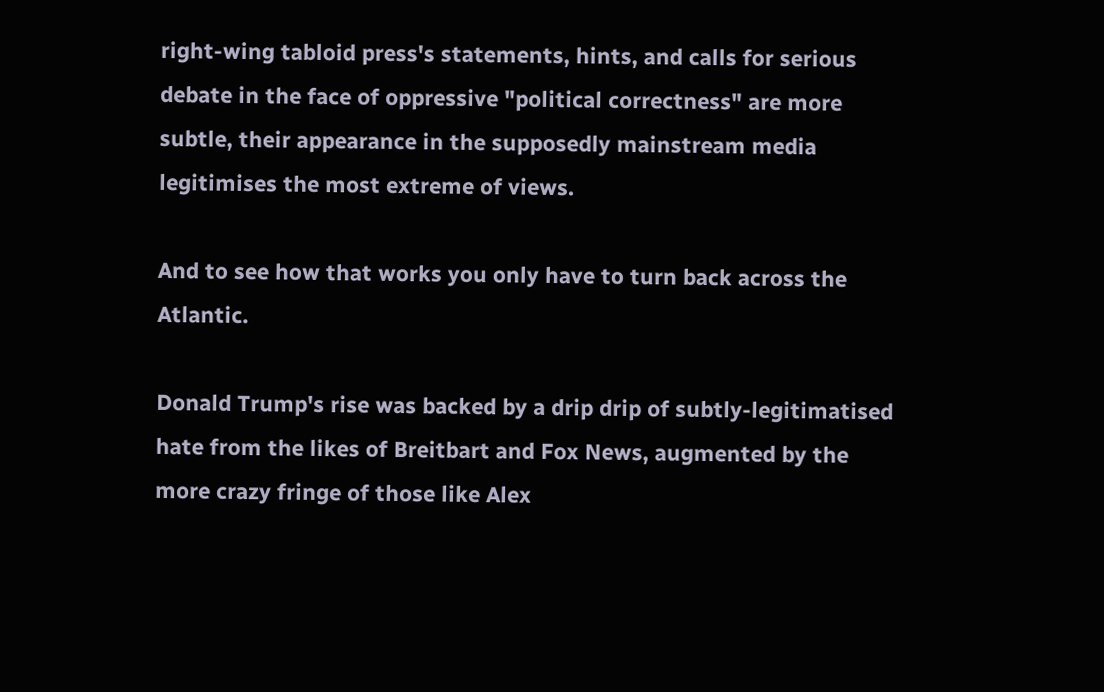right-wing tabloid press's statements, hints, and calls for serious debate in the face of oppressive "political correctness" are more subtle, their appearance in the supposedly mainstream media legitimises the most extreme of views.

And to see how that works you only have to turn back across the Atlantic.

Donald Trump's rise was backed by a drip drip of subtly-legitimatised hate from the likes of Breitbart and Fox News, augmented by the more crazy fringe of those like Alex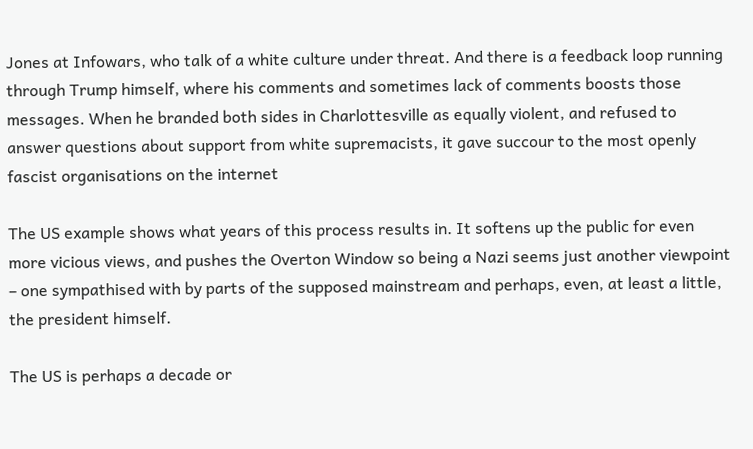Jones at Infowars, who talk of a white culture under threat. And there is a feedback loop running through Trump himself, where his comments and sometimes lack of comments boosts those messages. When he branded both sides in Charlottesville as equally violent, and refused to answer questions about support from white supremacists, it gave succour to the most openly fascist organisations on the internet

The US example shows what years of this process results in. It softens up the public for even more vicious views, and pushes the Overton Window so being a Nazi seems just another viewpoint – one sympathised with by parts of the supposed mainstream and perhaps, even, at least a little, the president himself.

The US is perhaps a decade or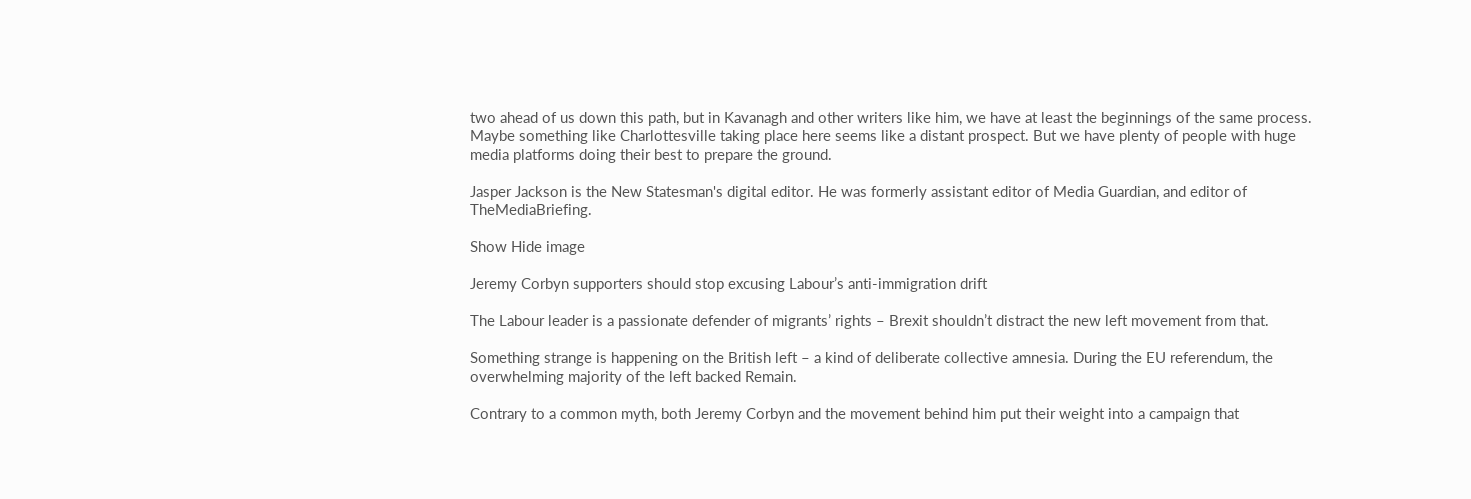two ahead of us down this path, but in Kavanagh and other writers like him, we have at least the beginnings of the same process. Maybe something like Charlottesville taking place here seems like a distant prospect. But we have plenty of people with huge media platforms doing their best to prepare the ground.

Jasper Jackson is the New Statesman's digital editor. He was formerly assistant editor of Media Guardian, and editor of TheMediaBriefing.

Show Hide image

Jeremy Corbyn supporters should stop excusing Labour’s anti-immigration drift

The Labour leader is a passionate defender of migrants’ rights – Brexit shouldn’t distract the new left movement from that.

Something strange is happening on the British left – a kind of deliberate collective amnesia. During the EU referendum, the overwhelming majority of the left backed Remain.

Contrary to a common myth, both Jeremy Corbyn and the movement behind him put their weight into a campaign that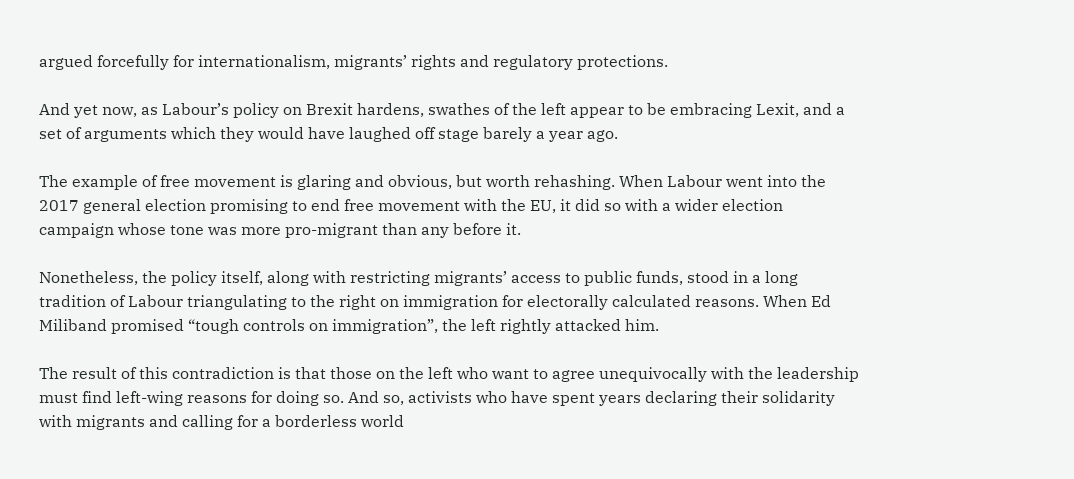argued forcefully for internationalism, migrants’ rights and regulatory protections.

And yet now, as Labour’s policy on Brexit hardens, swathes of the left appear to be embracing Lexit, and a set of arguments which they would have laughed off stage barely a year ago.

The example of free movement is glaring and obvious, but worth rehashing. When Labour went into the 2017 general election promising to end free movement with the EU, it did so with a wider election campaign whose tone was more pro-migrant than any before it.

Nonetheless, the policy itself, along with restricting migrants’ access to public funds, stood in a long tradition of Labour triangulating to the right on immigration for electorally calculated reasons. When Ed Miliband promised “tough controls on immigration”, the left rightly attacked him.

The result of this contradiction is that those on the left who want to agree unequivocally with the leadership must find left-wing reasons for doing so. And so, activists who have spent years declaring their solidarity with migrants and calling for a borderless world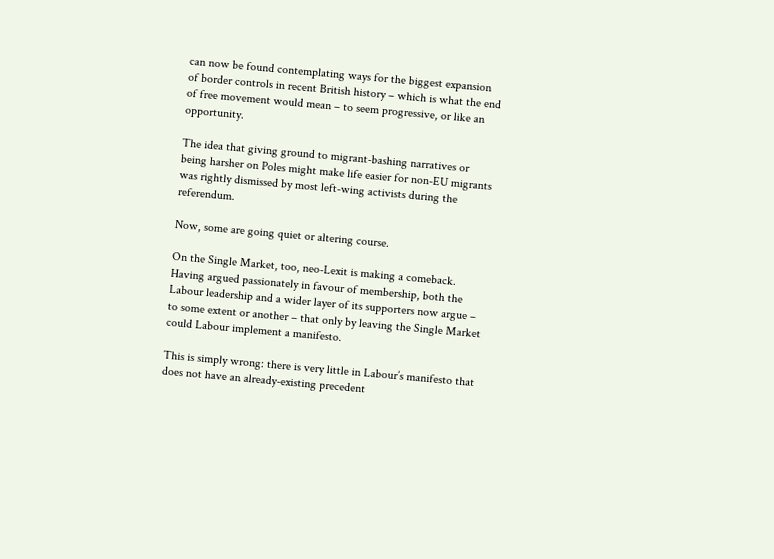can now be found contemplating ways for the biggest expansion of border controls in recent British history – which is what the end of free movement would mean – to seem progressive, or like an opportunity.

The idea that giving ground to migrant-bashing narratives or being harsher on Poles might make life easier for non-EU migrants was rightly dismissed by most left-wing activists during the referendum.

Now, some are going quiet or altering course.

On the Single Market, too, neo-Lexit is making a comeback. Having argued passionately in favour of membership, both the Labour leadership and a wider layer of its supporters now argue – to some extent or another – that only by leaving the Single Market could Labour implement a manifesto.

This is simply wrong: there is very little in Labour’s manifesto that does not have an already-existing precedent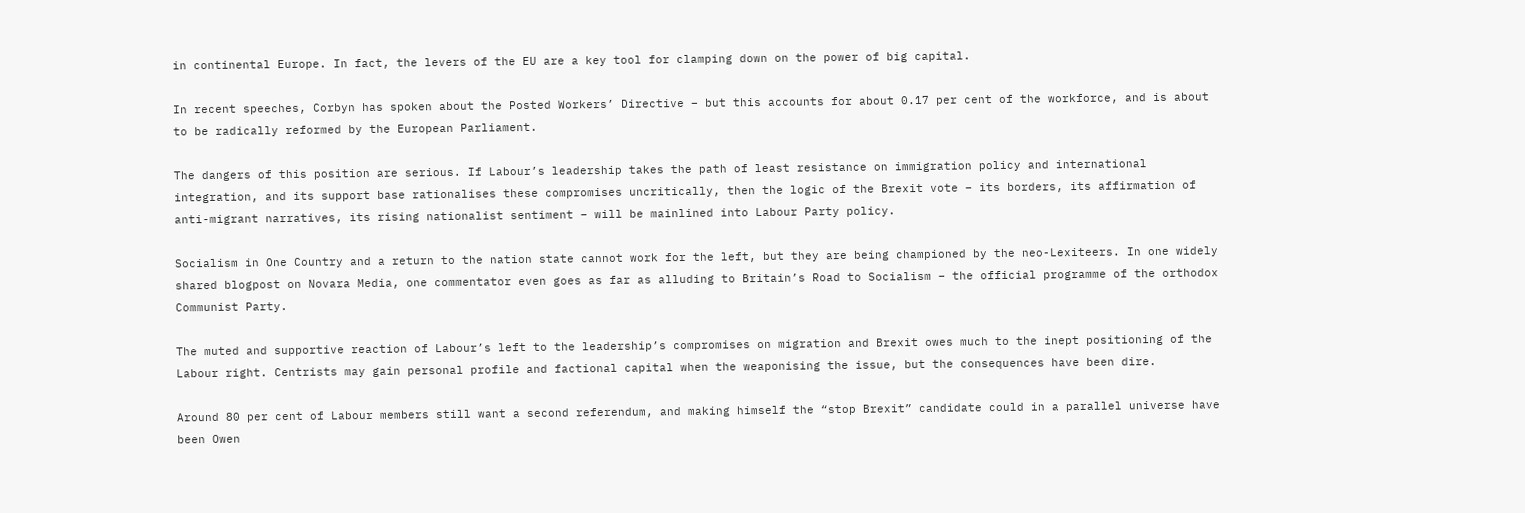in continental Europe. In fact, the levers of the EU are a key tool for clamping down on the power of big capital.

In recent speeches, Corbyn has spoken about the Posted Workers’ Directive – but this accounts for about 0.17 per cent of the workforce, and is about to be radically reformed by the European Parliament.

The dangers of this position are serious. If Labour’s leadership takes the path of least resistance on immigration policy and international integration, and its support base rationalises these compromises uncritically, then the logic of the Brexit vote – its borders, its affirmation of anti-migrant narratives, its rising nationalist sentiment – will be mainlined into Labour Party policy.

Socialism in One Country and a return to the nation state cannot work for the left, but they are being championed by the neo-Lexiteers. In one widely shared blogpost on Novara Media, one commentator even goes as far as alluding to Britain’s Road to Socialism – the official programme of the orthodox Communist Party.

The muted and supportive reaction of Labour’s left to the leadership’s compromises on migration and Brexit owes much to the inept positioning of the Labour right. Centrists may gain personal profile and factional capital when the weaponising the issue, but the consequences have been dire.

Around 80 per cent of Labour members still want a second referendum, and making himself the “stop Brexit” candidate could in a parallel universe have been Owen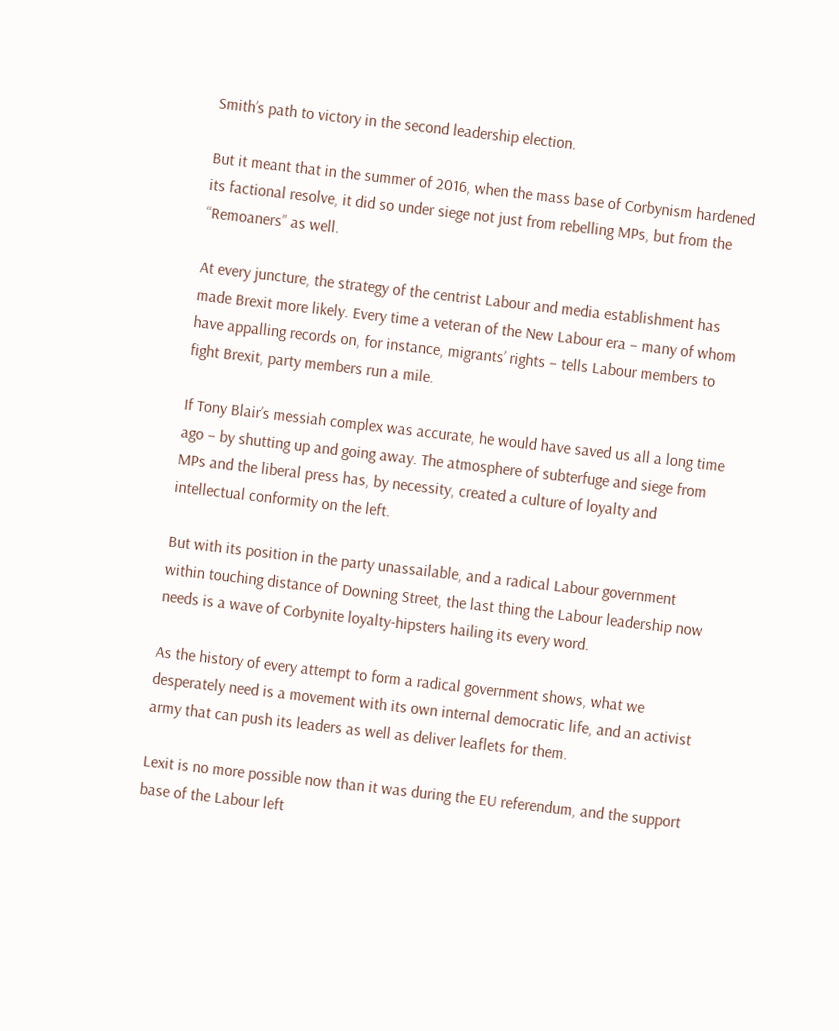Smith’s path to victory in the second leadership election.

But it meant that in the summer of 2016, when the mass base of Corbynism hardened its factional resolve, it did so under siege not just from rebelling MPs, but from the “Remoaners” as well.

At every juncture, the strategy of the centrist Labour and media establishment has made Brexit more likely. Every time a veteran of the New Labour era – many of whom have appalling records on, for instance, migrants’ rights – tells Labour members to fight Brexit, party members run a mile.

If Tony Blair’s messiah complex was accurate, he would have saved us all a long time ago – by shutting up and going away. The atmosphere of subterfuge and siege from MPs and the liberal press has, by necessity, created a culture of loyalty and intellectual conformity on the left.

But with its position in the party unassailable, and a radical Labour government within touching distance of Downing Street, the last thing the Labour leadership now needs is a wave of Corbynite loyalty-hipsters hailing its every word.

As the history of every attempt to form a radical government shows, what we desperately need is a movement with its own internal democratic life, and an activist army that can push its leaders as well as deliver leaflets for them.

Lexit is no more possible now than it was during the EU referendum, and the support base of the Labour left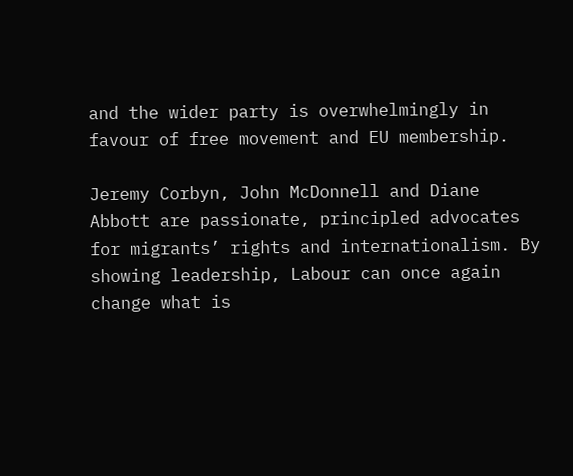and the wider party is overwhelmingly in favour of free movement and EU membership.

Jeremy Corbyn, John McDonnell and Diane Abbott are passionate, principled advocates for migrants’ rights and internationalism. By showing leadership, Labour can once again change what is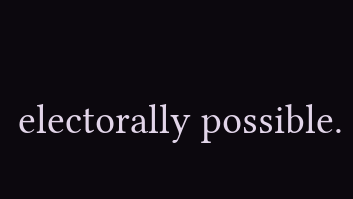electorally possible.